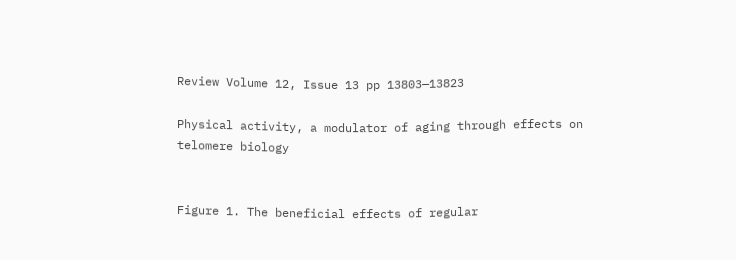Review Volume 12, Issue 13 pp 13803—13823

Physical activity, a modulator of aging through effects on telomere biology


Figure 1. The beneficial effects of regular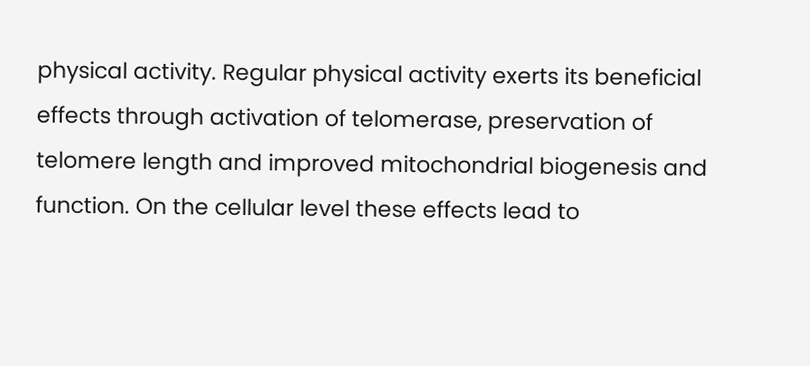physical activity. Regular physical activity exerts its beneficial effects through activation of telomerase, preservation of telomere length and improved mitochondrial biogenesis and function. On the cellular level these effects lead to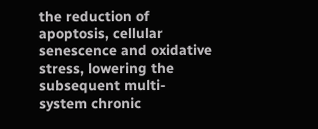the reduction of apoptosis, cellular senescence and oxidative stress, lowering the subsequent multi-system chronic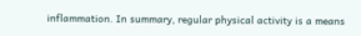inflammation. In summary, regular physical activity is a means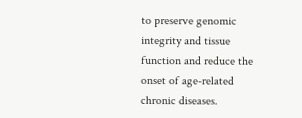to preserve genomic integrity and tissue function and reduce the onset of age-related chronic diseases.